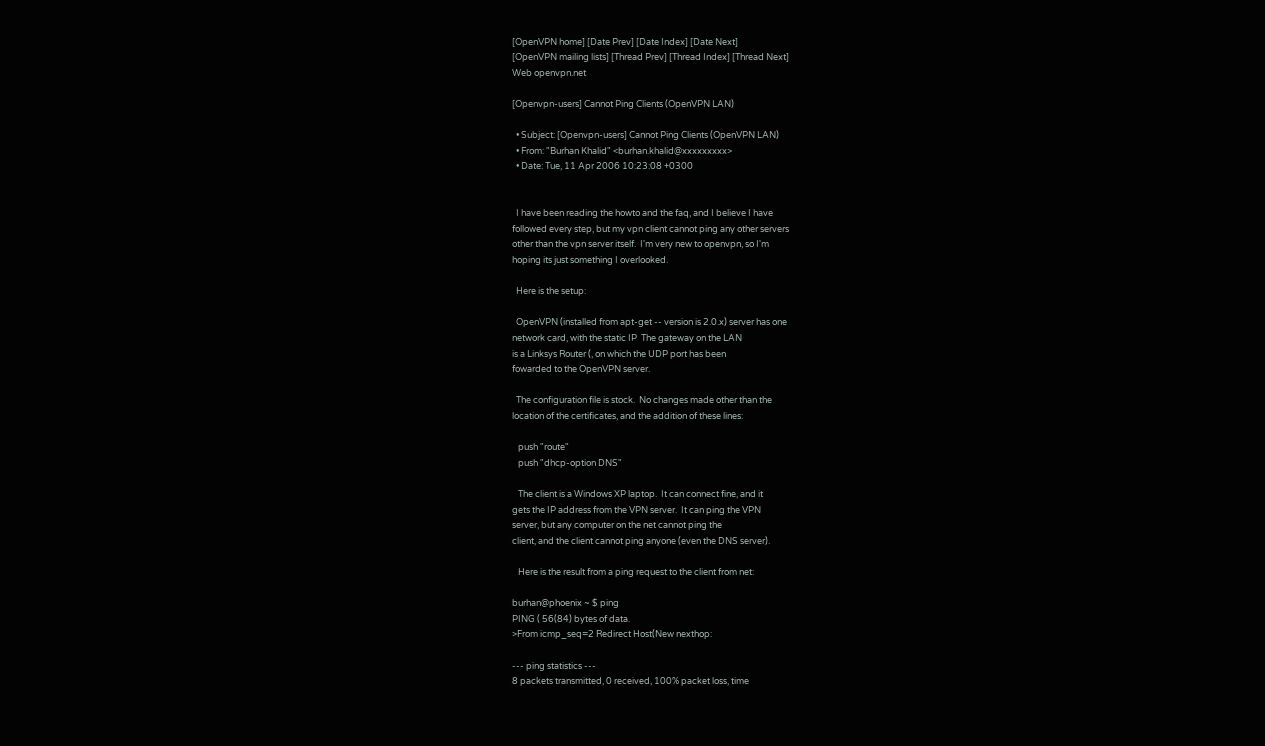[OpenVPN home] [Date Prev] [Date Index] [Date Next]
[OpenVPN mailing lists] [Thread Prev] [Thread Index] [Thread Next]
Web openvpn.net

[Openvpn-users] Cannot Ping Clients (OpenVPN LAN)

  • Subject: [Openvpn-users] Cannot Ping Clients (OpenVPN LAN)
  • From: "Burhan Khalid" <burhan.khalid@xxxxxxxxx>
  • Date: Tue, 11 Apr 2006 10:23:08 +0300


  I have been reading the howto and the faq, and I believe I have
followed every step, but my vpn client cannot ping any other servers
other than the vpn server itself.  I'm very new to openvpn, so I'm
hoping its just something I overlooked.

  Here is the setup:

  OpenVPN (installed from apt-get -- version is 2.0.x) server has one
network card, with the static IP  The gateway on the LAN
is a Linksys Router (, on which the UDP port has been
fowarded to the OpenVPN server.

  The configuration file is stock.  No changes made other than the
location of the certificates, and the addition of these lines:

   push "route"
   push "dhcp-option DNS"

   The client is a Windows XP laptop.  It can connect fine, and it
gets the IP address from the VPN server.  It can ping the VPN
server, but any computer on the net cannot ping the
client, and the client cannot ping anyone (even the DNS server).

   Here is the result from a ping request to the client from net:

burhan@phoenix ~ $ ping
PING ( 56(84) bytes of data.
>From icmp_seq=2 Redirect Host(New nexthop:

--- ping statistics ---
8 packets transmitted, 0 received, 100% packet loss, time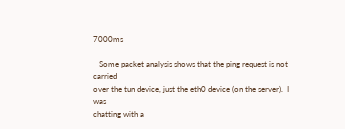7000ms

   Some packet analysis shows that the ping request is not carried
over the tun device, just the eth0 device (on the server).  I was
chatting with a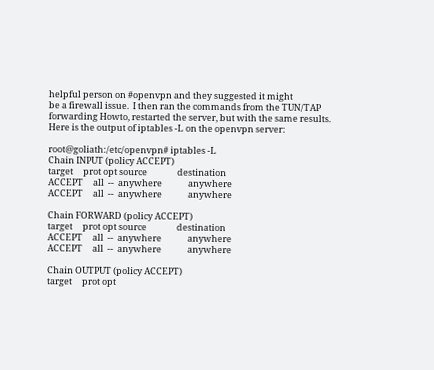helpful person on #openvpn and they suggested it might
be a firewall issue.  I then ran the commands from the TUN/TAP
forwarding Howto, restarted the server, but with the same results.
Here is the output of iptables -L on the openvpn server:

root@goliath:/etc/openvpn# iptables -L
Chain INPUT (policy ACCEPT)
target     prot opt source               destination
ACCEPT     all  --  anywhere             anywhere
ACCEPT     all  --  anywhere             anywhere

Chain FORWARD (policy ACCEPT)
target     prot opt source               destination
ACCEPT     all  --  anywhere             anywhere
ACCEPT     all  --  anywhere             anywhere

Chain OUTPUT (policy ACCEPT)
target     prot opt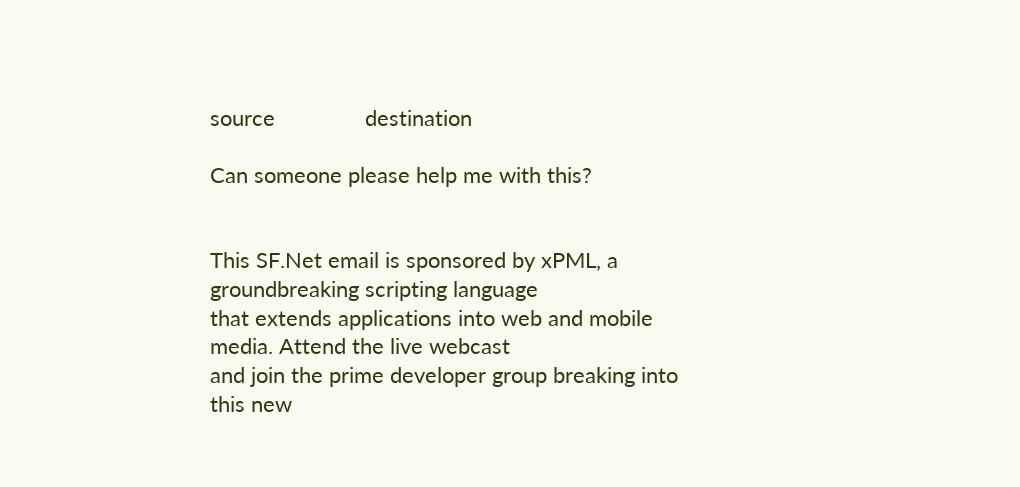source               destination

Can someone please help me with this?


This SF.Net email is sponsored by xPML, a groundbreaking scripting language
that extends applications into web and mobile media. Attend the live webcast
and join the prime developer group breaking into this new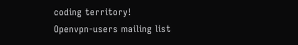coding territory!
Openvpn-users mailing list